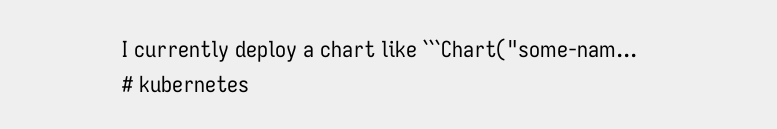I currently deploy a chart like ```Chart("some-nam...
# kubernetes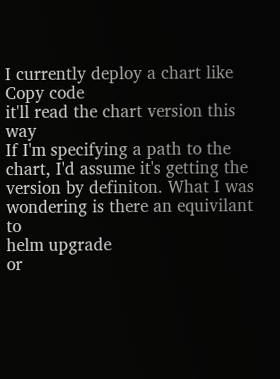I currently deploy a chart like
Copy code
it'll read the chart version this way
If I'm specifying a path to the chart, I'd assume it's getting the version by definiton. What I was wondering is there an equivilant to
helm upgrade
or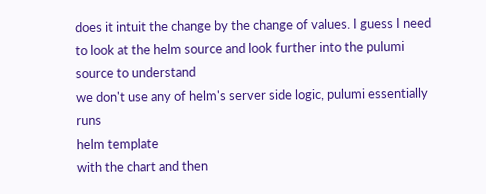does it intuit the change by the change of values. I guess I need to look at the helm source and look further into the pulumi source to understand
we don't use any of helm's server side logic, pulumi essentially runs
helm template
with the chart and then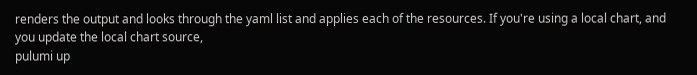renders the output and looks through the yaml list and applies each of the resources. If you're using a local chart, and you update the local chart source,
pulumi up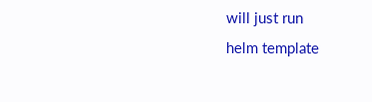will just run
helm template